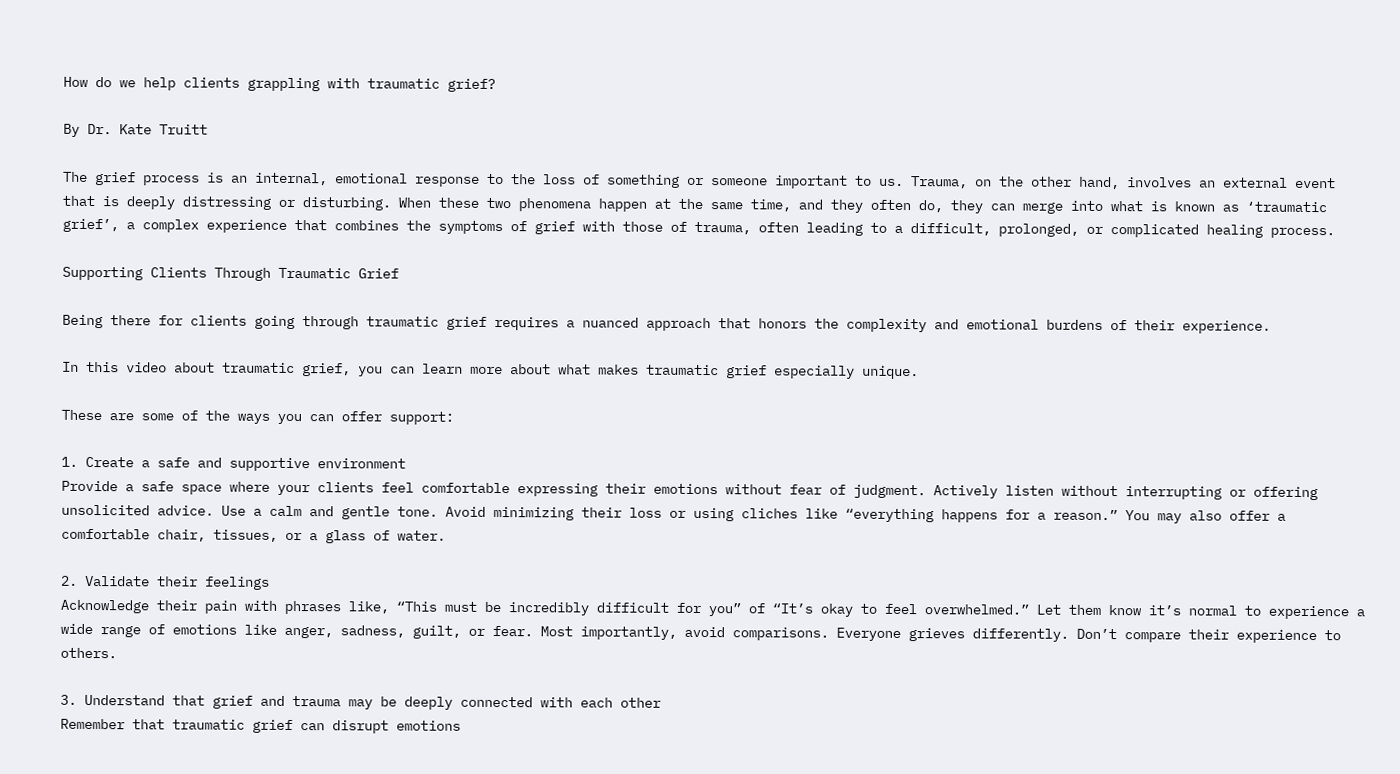How do we help clients grappling with traumatic grief?

By Dr. Kate Truitt

The grief process is an internal, emotional response to the loss of something or someone important to us. Trauma, on the other hand, involves an external event that is deeply distressing or disturbing. When these two phenomena happen at the same time, and they often do, they can merge into what is known as ‘traumatic grief’, a complex experience that combines the symptoms of grief with those of trauma, often leading to a difficult, prolonged, or complicated healing process.

Supporting Clients Through Traumatic Grief

Being there for clients going through traumatic grief requires a nuanced approach that honors the complexity and emotional burdens of their experience.

In this video about traumatic grief, you can learn more about what makes traumatic grief especially unique.

These are some of the ways you can offer support:

1. Create a safe and supportive environment
Provide a safe space where your clients feel comfortable expressing their emotions without fear of judgment. Actively listen without interrupting or offering unsolicited advice. Use a calm and gentle tone. Avoid minimizing their loss or using cliches like “everything happens for a reason.” You may also offer a comfortable chair, tissues, or a glass of water.

2. Validate their feelings
Acknowledge their pain with phrases like, “This must be incredibly difficult for you” of “It’s okay to feel overwhelmed.” Let them know it’s normal to experience a wide range of emotions like anger, sadness, guilt, or fear. Most importantly, avoid comparisons. Everyone grieves differently. Don’t compare their experience to others.

3. Understand that grief and trauma may be deeply connected with each other
Remember that traumatic grief can disrupt emotions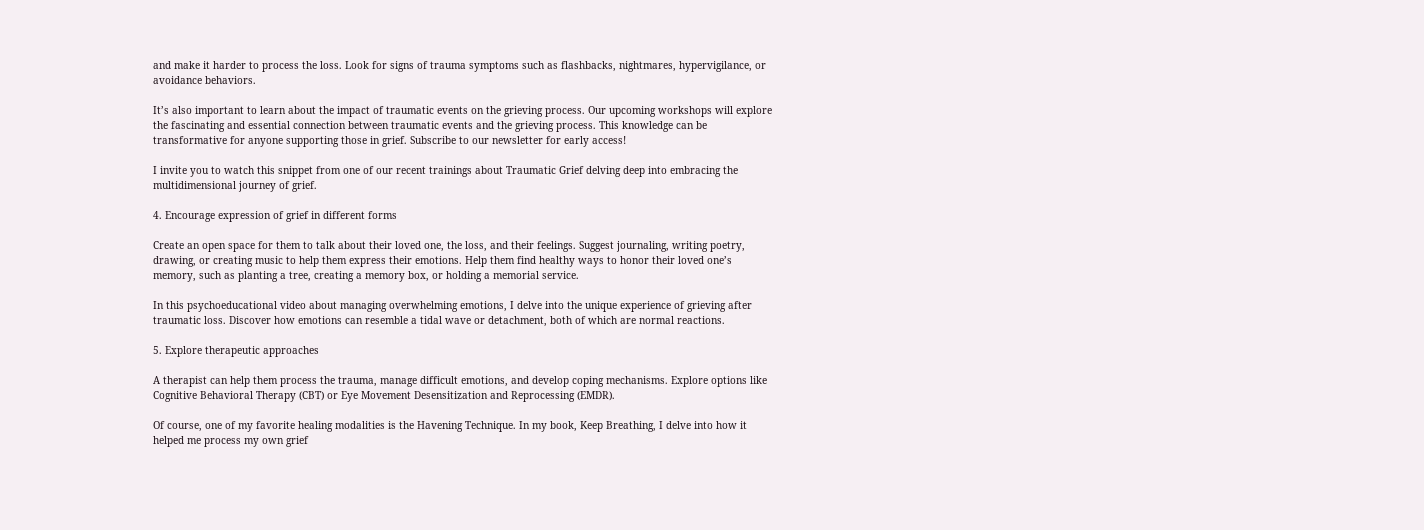and make it harder to process the loss. Look for signs of trauma symptoms such as flashbacks, nightmares, hypervigilance, or avoidance behaviors.

It’s also important to learn about the impact of traumatic events on the grieving process. Our upcoming workshops will explore the fascinating and essential connection between traumatic events and the grieving process. This knowledge can be transformative for anyone supporting those in grief. Subscribe to our newsletter for early access!

I invite you to watch this snippet from one of our recent trainings about Traumatic Grief delving deep into embracing the multidimensional journey of grief.

4. Encourage expression of grief in different forms

Create an open space for them to talk about their loved one, the loss, and their feelings. Suggest journaling, writing poetry, drawing, or creating music to help them express their emotions. Help them find healthy ways to honor their loved one’s memory, such as planting a tree, creating a memory box, or holding a memorial service.

In this psychoeducational video about managing overwhelming emotions, I delve into the unique experience of grieving after traumatic loss. Discover how emotions can resemble a tidal wave or detachment, both of which are normal reactions.

5. Explore therapeutic approaches

A therapist can help them process the trauma, manage difficult emotions, and develop coping mechanisms. Explore options like Cognitive Behavioral Therapy (CBT) or Eye Movement Desensitization and Reprocessing (EMDR).

Of course, one of my favorite healing modalities is the Havening Technique. In my book, Keep Breathing, I delve into how it helped me process my own grief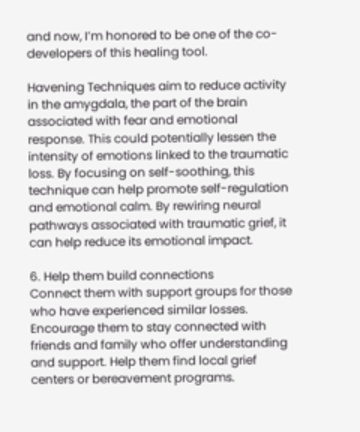and now, I’m honored to be one of the co-developers of this healing tool.

Havening Techniques aim to reduce activity in the amygdala, the part of the brain associated with fear and emotional response. This could potentially lessen the intensity of emotions linked to the traumatic loss. By focusing on self-soothing, this technique can help promote self-regulation and emotional calm. By rewiring neural pathways associated with traumatic grief, it can help reduce its emotional impact.

6. Help them build connections
Connect them with support groups for those who have experienced similar losses. Encourage them to stay connected with friends and family who offer understanding and support. Help them find local grief centers or bereavement programs.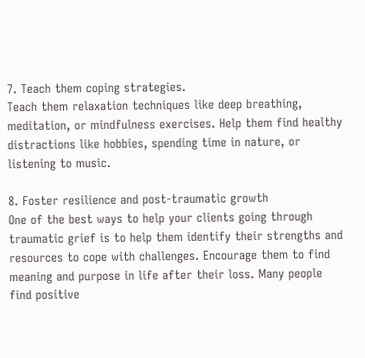7. Teach them coping strategies.
Teach them relaxation techniques like deep breathing, meditation, or mindfulness exercises. Help them find healthy distractions like hobbies, spending time in nature, or listening to music.

8. Foster resilience and post-traumatic growth
One of the best ways to help your clients going through traumatic grief is to help them identify their strengths and resources to cope with challenges. Encourage them to find meaning and purpose in life after their loss. Many people find positive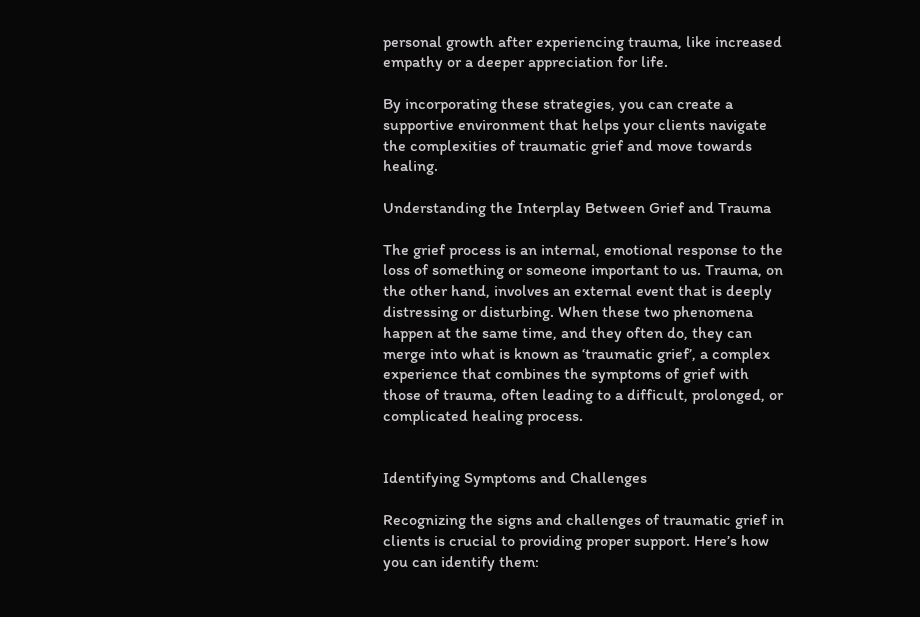personal growth after experiencing trauma, like increased empathy or a deeper appreciation for life.

By incorporating these strategies, you can create a supportive environment that helps your clients navigate the complexities of traumatic grief and move towards healing.

Understanding the Interplay Between Grief and Trauma

The grief process is an internal, emotional response to the loss of something or someone important to us. Trauma, on the other hand, involves an external event that is deeply distressing or disturbing. When these two phenomena happen at the same time, and they often do, they can merge into what is known as ‘traumatic grief’, a complex experience that combines the symptoms of grief with those of trauma, often leading to a difficult, prolonged, or complicated healing process.


Identifying Symptoms and Challenges

Recognizing the signs and challenges of traumatic grief in clients is crucial to providing proper support. Here’s how you can identify them: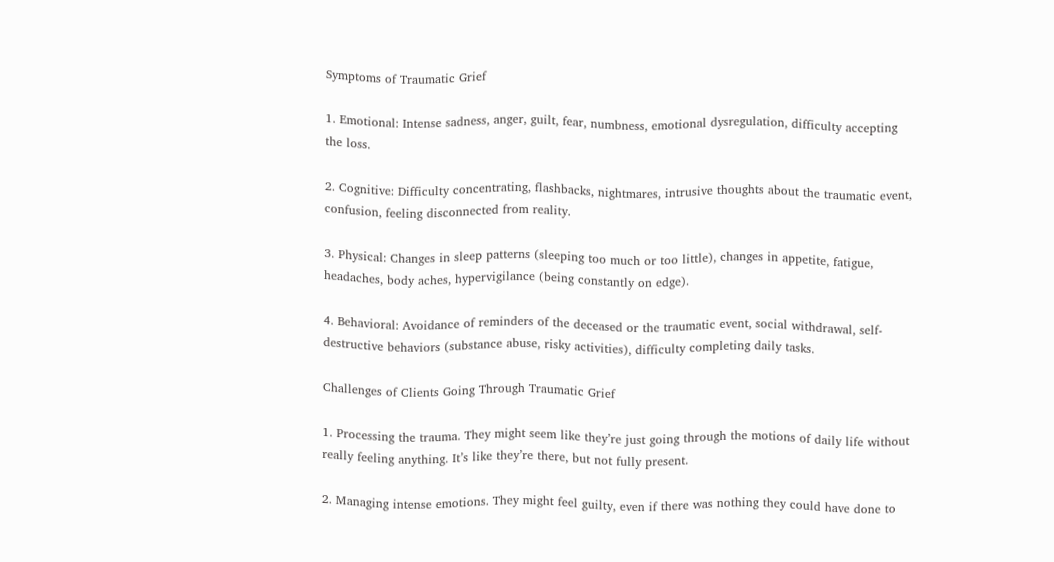Symptoms of Traumatic Grief

1. Emotional: Intense sadness, anger, guilt, fear, numbness, emotional dysregulation, difficulty accepting the loss.

2. Cognitive: Difficulty concentrating, flashbacks, nightmares, intrusive thoughts about the traumatic event, confusion, feeling disconnected from reality.

3. Physical: Changes in sleep patterns (sleeping too much or too little), changes in appetite, fatigue, headaches, body aches, hypervigilance (being constantly on edge).

4. Behavioral: Avoidance of reminders of the deceased or the traumatic event, social withdrawal, self-destructive behaviors (substance abuse, risky activities), difficulty completing daily tasks.

Challenges of Clients Going Through Traumatic Grief

1. Processing the trauma. They might seem like they’re just going through the motions of daily life without really feeling anything. It’s like they’re there, but not fully present.

2. Managing intense emotions. They might feel guilty, even if there was nothing they could have done to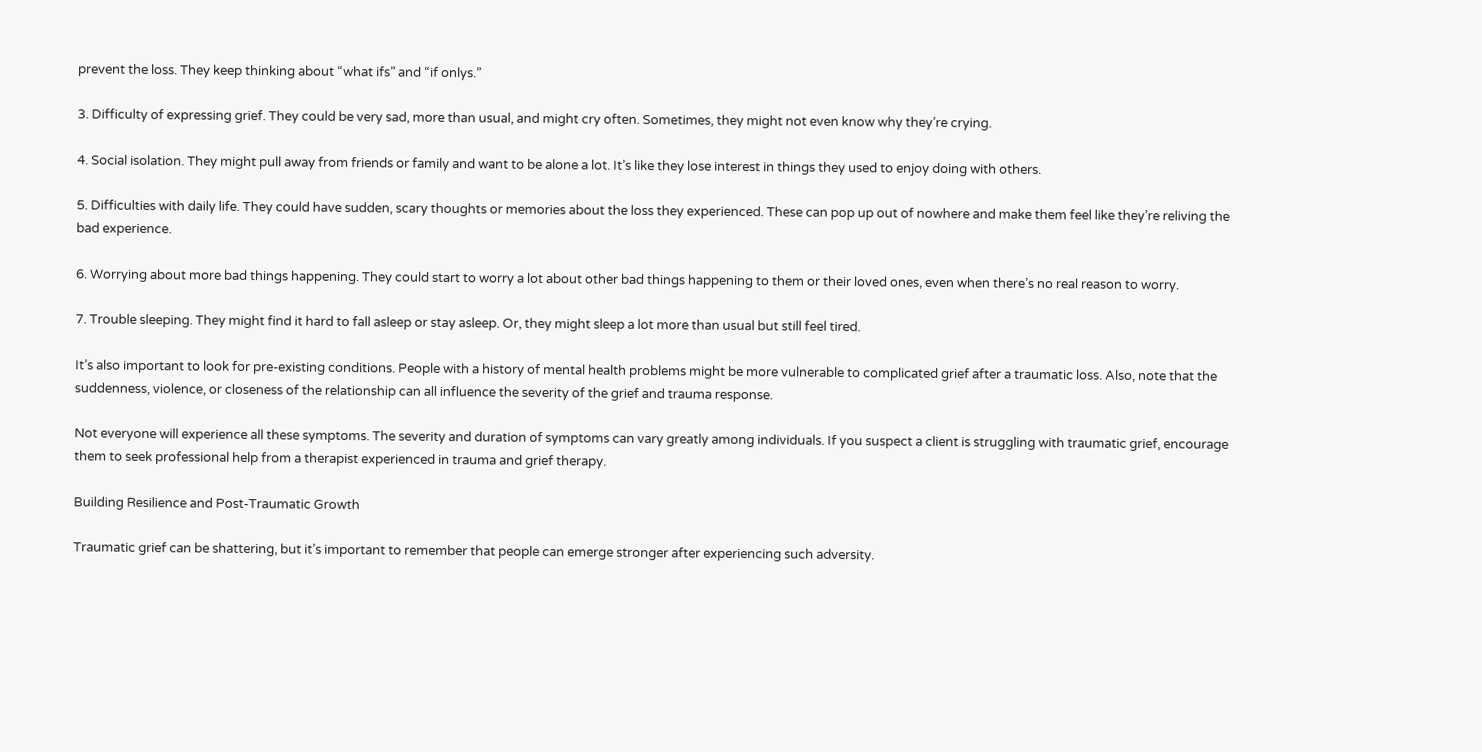prevent the loss. They keep thinking about “what ifs” and “if onlys.”

3. Difficulty of expressing grief. They could be very sad, more than usual, and might cry often. Sometimes, they might not even know why they’re crying.

4. Social isolation. They might pull away from friends or family and want to be alone a lot. It’s like they lose interest in things they used to enjoy doing with others.

5. Difficulties with daily life. They could have sudden, scary thoughts or memories about the loss they experienced. These can pop up out of nowhere and make them feel like they’re reliving the bad experience.

6. Worrying about more bad things happening. They could start to worry a lot about other bad things happening to them or their loved ones, even when there’s no real reason to worry.

7. Trouble sleeping. They might find it hard to fall asleep or stay asleep. Or, they might sleep a lot more than usual but still feel tired.

It’s also important to look for pre-existing conditions. People with a history of mental health problems might be more vulnerable to complicated grief after a traumatic loss. Also, note that the suddenness, violence, or closeness of the relationship can all influence the severity of the grief and trauma response.

Not everyone will experience all these symptoms. The severity and duration of symptoms can vary greatly among individuals. If you suspect a client is struggling with traumatic grief, encourage them to seek professional help from a therapist experienced in trauma and grief therapy.

Building Resilience and Post-Traumatic Growth

Traumatic grief can be shattering, but it’s important to remember that people can emerge stronger after experiencing such adversity.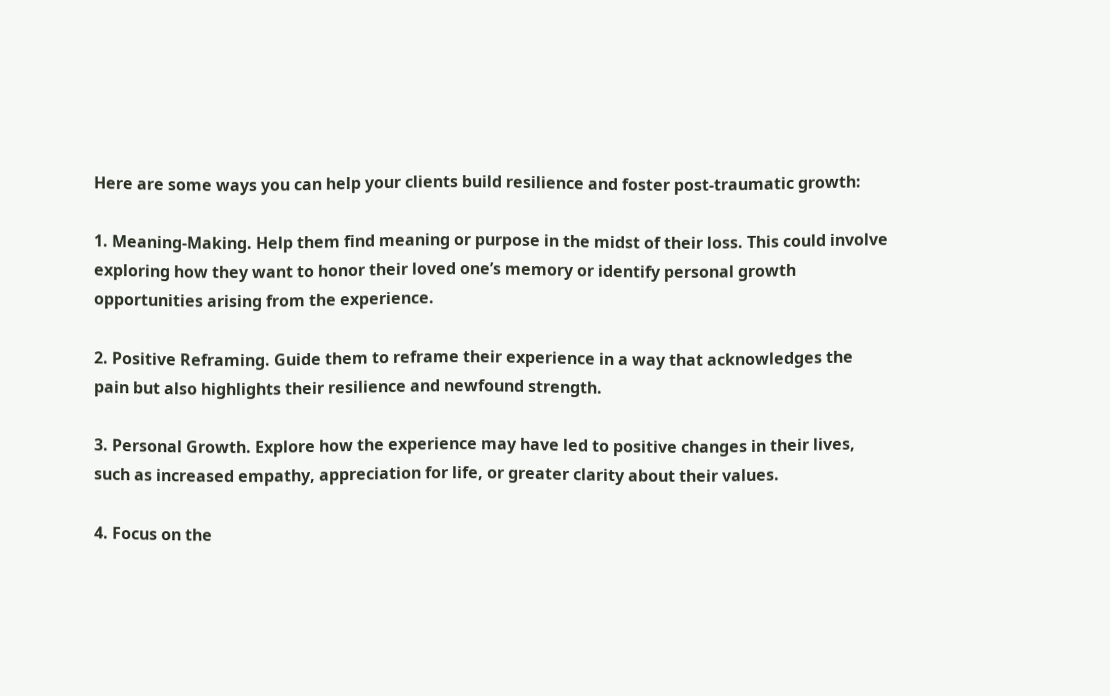Here are some ways you can help your clients build resilience and foster post-traumatic growth:

1. Meaning-Making. Help them find meaning or purpose in the midst of their loss. This could involve exploring how they want to honor their loved one’s memory or identify personal growth opportunities arising from the experience.

2. Positive Reframing. Guide them to reframe their experience in a way that acknowledges the pain but also highlights their resilience and newfound strength.

3. Personal Growth. Explore how the experience may have led to positive changes in their lives, such as increased empathy, appreciation for life, or greater clarity about their values.

4. Focus on the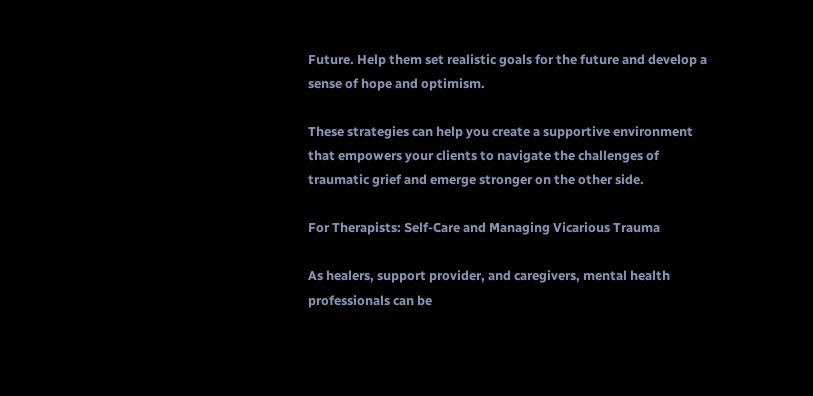Future. Help them set realistic goals for the future and develop a sense of hope and optimism.

These strategies can help you create a supportive environment that empowers your clients to navigate the challenges of traumatic grief and emerge stronger on the other side.

For Therapists: Self-Care and Managing Vicarious Trauma

As healers, support provider, and caregivers, mental health professionals can be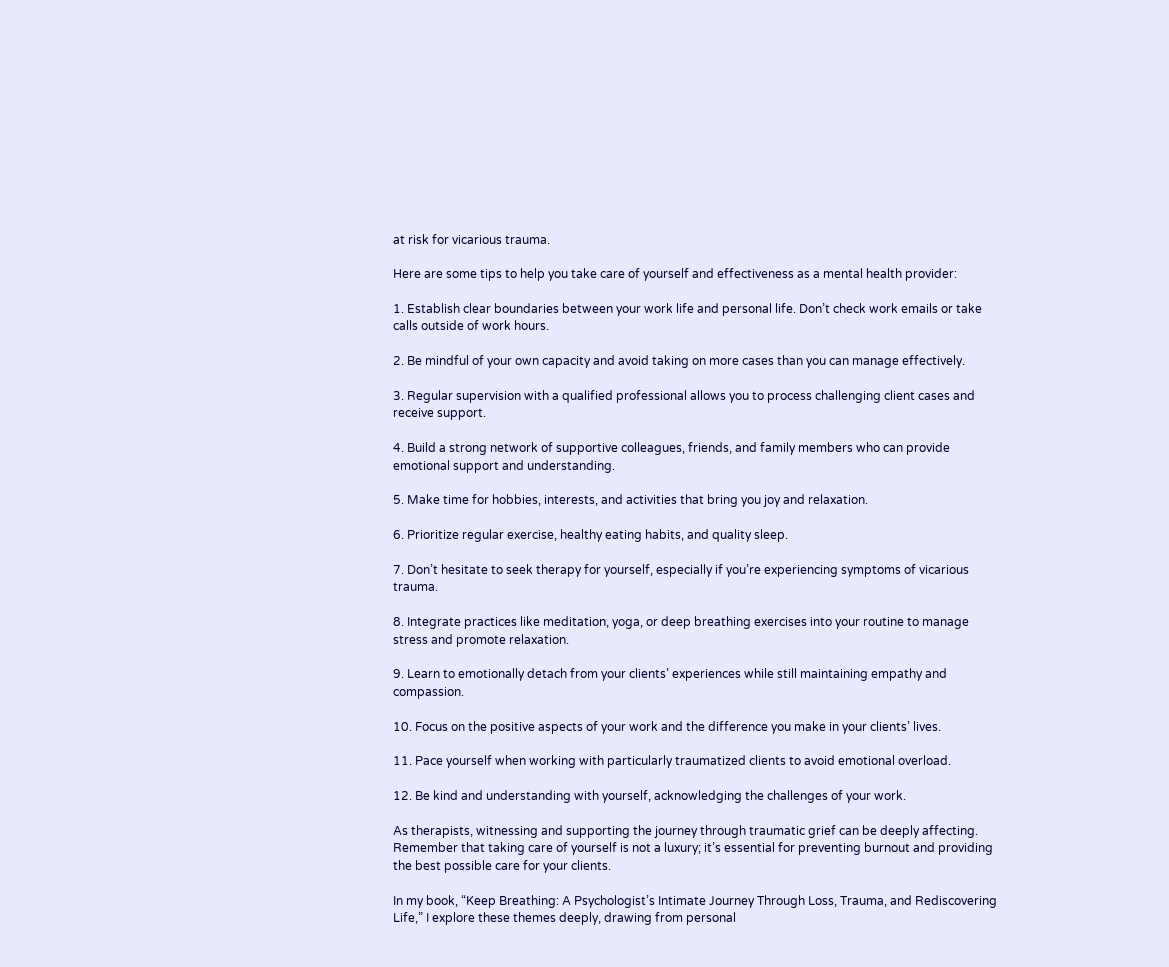at risk for vicarious trauma.

Here are some tips to help you take care of yourself and effectiveness as a mental health provider:

1. Establish clear boundaries between your work life and personal life. Don’t check work emails or take calls outside of work hours.

2. Be mindful of your own capacity and avoid taking on more cases than you can manage effectively.

3. Regular supervision with a qualified professional allows you to process challenging client cases and receive support.

4. Build a strong network of supportive colleagues, friends, and family members who can provide emotional support and understanding.

5. Make time for hobbies, interests, and activities that bring you joy and relaxation.

6. Prioritize regular exercise, healthy eating habits, and quality sleep.

7. Don’t hesitate to seek therapy for yourself, especially if you’re experiencing symptoms of vicarious trauma.

8. Integrate practices like meditation, yoga, or deep breathing exercises into your routine to manage stress and promote relaxation.

9. Learn to emotionally detach from your clients’ experiences while still maintaining empathy and compassion.

10. Focus on the positive aspects of your work and the difference you make in your clients’ lives.

11. Pace yourself when working with particularly traumatized clients to avoid emotional overload.

12. Be kind and understanding with yourself, acknowledging the challenges of your work.

As therapists, witnessing and supporting the journey through traumatic grief can be deeply affecting. Remember that taking care of yourself is not a luxury; it’s essential for preventing burnout and providing the best possible care for your clients.

In my book, “Keep Breathing: A Psychologist’s Intimate Journey Through Loss, Trauma, and Rediscovering Life,” I explore these themes deeply, drawing from personal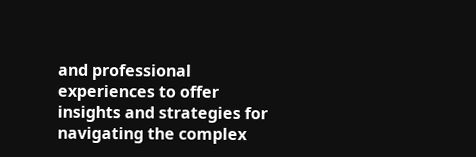and professional experiences to offer insights and strategies for navigating the complex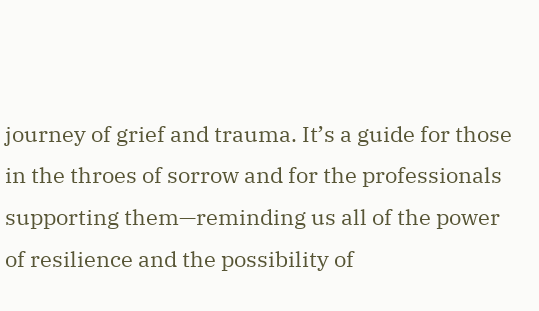journey of grief and trauma. It’s a guide for those in the throes of sorrow and for the professionals supporting them—reminding us all of the power of resilience and the possibility of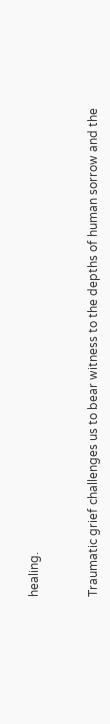healing.


Traumatic grief challenges us to bear witness to the depths of human sorrow and the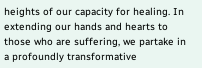heights of our capacity for healing. In extending our hands and hearts to those who are suffering, we partake in a profoundly transformative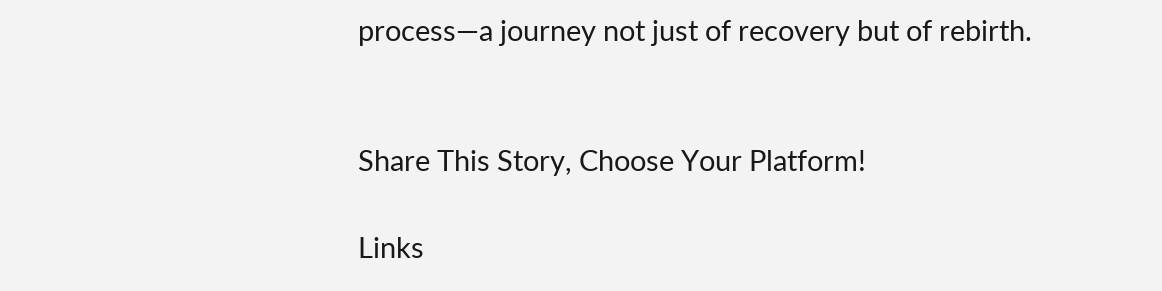process—a journey not just of recovery but of rebirth.


Share This Story, Choose Your Platform!

Links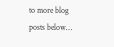to more blog posts below…